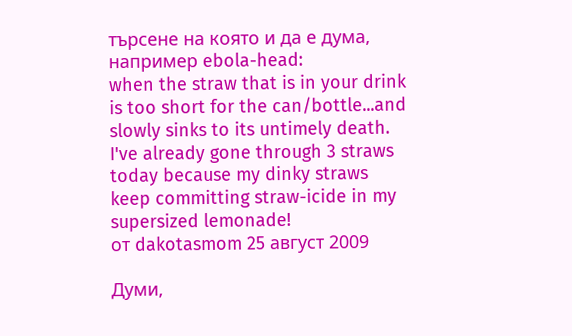търсене на която и да е дума, например ebola-head:
when the straw that is in your drink is too short for the can/bottle...and slowly sinks to its untimely death.
I've already gone through 3 straws today because my dinky straws keep committing straw-icide in my supersized lemonade!
от dakotasmom 25 август 2009

Думи,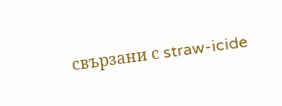свързани с straw-icide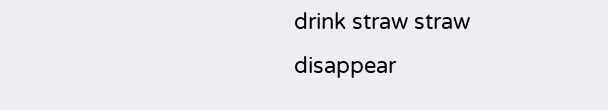drink straw straw disappear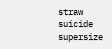straw suicide supersize